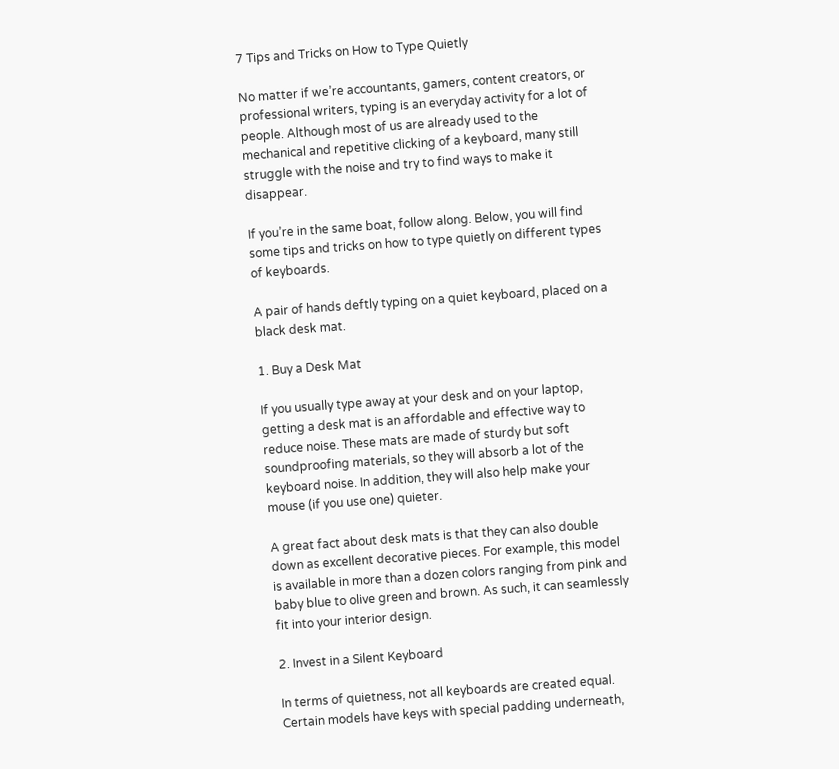7 Tips and Tricks on How to Type Quietly

No matter if we’re accountants, gamers, content creators, or professional writers, typing is an everyday activity for a lot of people. Although most of us are already used to the mechanical and repetitive clicking of a keyboard, many still struggle with the noise and try to find ways to make it disappear.

If you’re in the same boat, follow along. Below, you will find some tips and tricks on how to type quietly on different types of keyboards.

A pair of hands deftly typing on a quiet keyboard, placed on a black desk mat.

1. Buy a Desk Mat

If you usually type away at your desk and on your laptop, getting a desk mat is an affordable and effective way to reduce noise. These mats are made of sturdy but soft soundproofing materials, so they will absorb a lot of the keyboard noise. In addition, they will also help make your mouse (if you use one) quieter.

A great fact about desk mats is that they can also double down as excellent decorative pieces. For example, this model is available in more than a dozen colors ranging from pink and baby blue to olive green and brown. As such, it can seamlessly fit into your interior design.

2. Invest in a Silent Keyboard

In terms of quietness, not all keyboards are created equal. Certain models have keys with special padding underneath,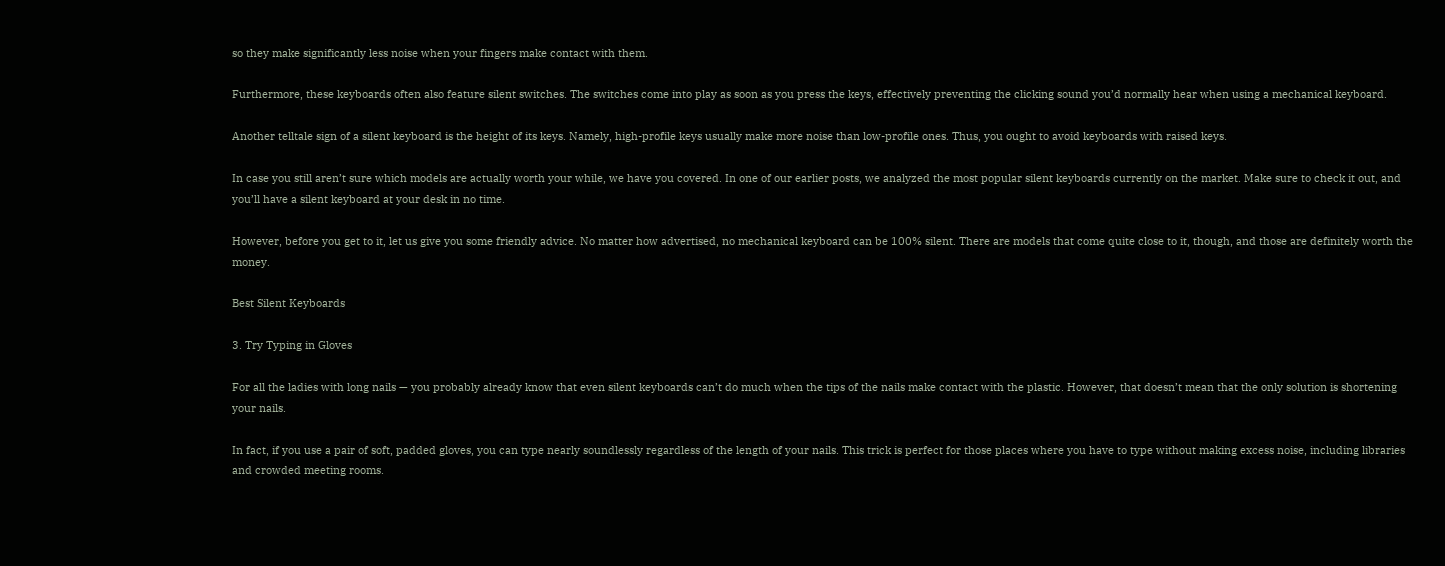so they make significantly less noise when your fingers make contact with them.

Furthermore, these keyboards often also feature silent switches. The switches come into play as soon as you press the keys, effectively preventing the clicking sound you’d normally hear when using a mechanical keyboard.

Another telltale sign of a silent keyboard is the height of its keys. Namely, high-profile keys usually make more noise than low-profile ones. Thus, you ought to avoid keyboards with raised keys.

In case you still aren’t sure which models are actually worth your while, we have you covered. In one of our earlier posts, we analyzed the most popular silent keyboards currently on the market. Make sure to check it out, and you’ll have a silent keyboard at your desk in no time.

However, before you get to it, let us give you some friendly advice. No matter how advertised, no mechanical keyboard can be 100% silent. There are models that come quite close to it, though, and those are definitely worth the money.

Best Silent Keyboards

3. Try Typing in Gloves

For all the ladies with long nails — you probably already know that even silent keyboards can’t do much when the tips of the nails make contact with the plastic. However, that doesn’t mean that the only solution is shortening your nails.

In fact, if you use a pair of soft, padded gloves, you can type nearly soundlessly regardless of the length of your nails. This trick is perfect for those places where you have to type without making excess noise, including libraries and crowded meeting rooms.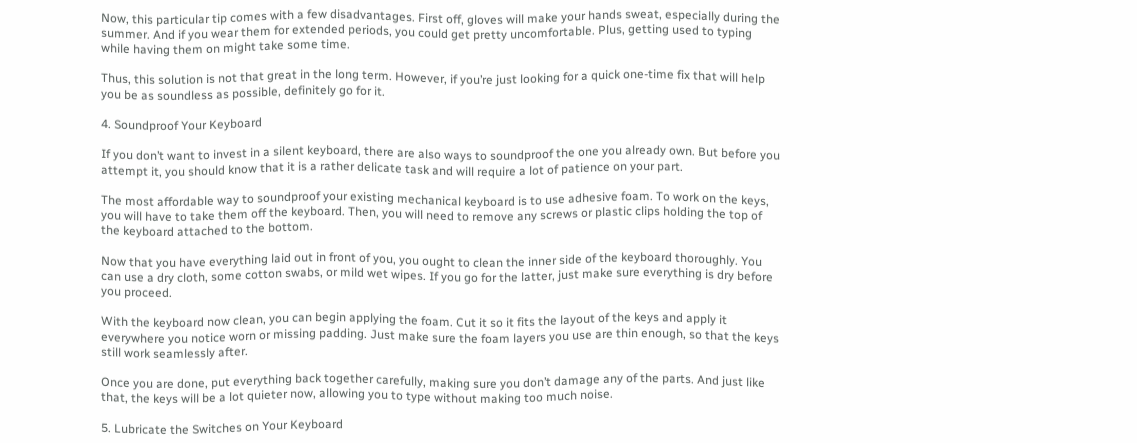Now, this particular tip comes with a few disadvantages. First off, gloves will make your hands sweat, especially during the summer. And if you wear them for extended periods, you could get pretty uncomfortable. Plus, getting used to typing while having them on might take some time.

Thus, this solution is not that great in the long term. However, if you’re just looking for a quick one-time fix that will help you be as soundless as possible, definitely go for it.

4. Soundproof Your Keyboard

If you don’t want to invest in a silent keyboard, there are also ways to soundproof the one you already own. But before you attempt it, you should know that it is a rather delicate task and will require a lot of patience on your part.

The most affordable way to soundproof your existing mechanical keyboard is to use adhesive foam. To work on the keys, you will have to take them off the keyboard. Then, you will need to remove any screws or plastic clips holding the top of the keyboard attached to the bottom.

Now that you have everything laid out in front of you, you ought to clean the inner side of the keyboard thoroughly. You can use a dry cloth, some cotton swabs, or mild wet wipes. If you go for the latter, just make sure everything is dry before you proceed.

With the keyboard now clean, you can begin applying the foam. Cut it so it fits the layout of the keys and apply it everywhere you notice worn or missing padding. Just make sure the foam layers you use are thin enough, so that the keys still work seamlessly after.

Once you are done, put everything back together carefully, making sure you don’t damage any of the parts. And just like that, the keys will be a lot quieter now, allowing you to type without making too much noise.

5. Lubricate the Switches on Your Keyboard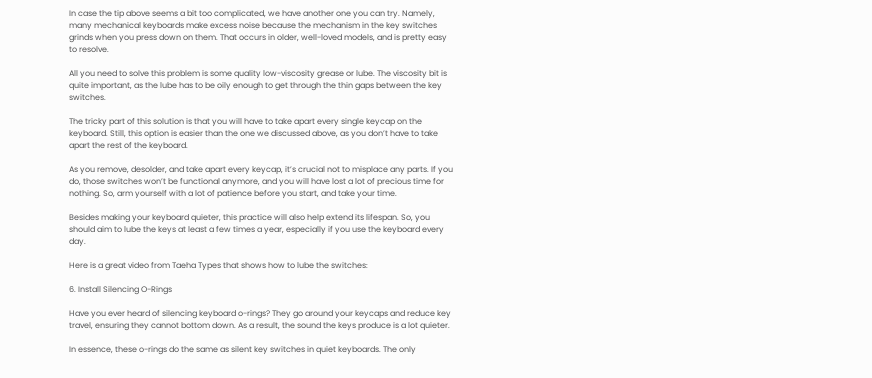In case the tip above seems a bit too complicated, we have another one you can try. Namely, many mechanical keyboards make excess noise because the mechanism in the key switches grinds when you press down on them. That occurs in older, well-loved models, and is pretty easy to resolve.

All you need to solve this problem is some quality low-viscosity grease or lube. The viscosity bit is quite important, as the lube has to be oily enough to get through the thin gaps between the key switches.

The tricky part of this solution is that you will have to take apart every single keycap on the keyboard. Still, this option is easier than the one we discussed above, as you don’t have to take apart the rest of the keyboard.

As you remove, desolder, and take apart every keycap, it’s crucial not to misplace any parts. If you do, those switches won’t be functional anymore, and you will have lost a lot of precious time for nothing. So, arm yourself with a lot of patience before you start, and take your time.

Besides making your keyboard quieter, this practice will also help extend its lifespan. So, you should aim to lube the keys at least a few times a year, especially if you use the keyboard every day.

Here is a great video from Taeha Types that shows how to lube the switches:

6. Install Silencing O-Rings

Have you ever heard of silencing keyboard o-rings? They go around your keycaps and reduce key travel, ensuring they cannot bottom down. As a result, the sound the keys produce is a lot quieter.

In essence, these o-rings do the same as silent key switches in quiet keyboards. The only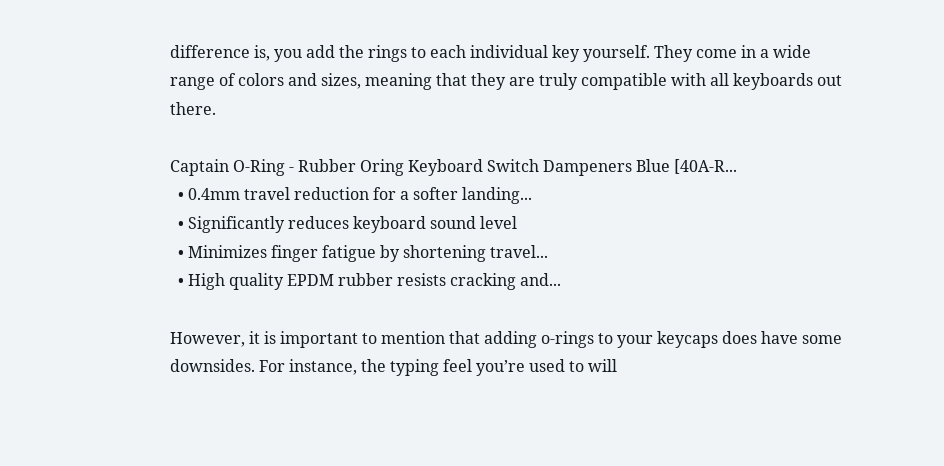difference is, you add the rings to each individual key yourself. They come in a wide range of colors and sizes, meaning that they are truly compatible with all keyboards out there.

Captain O-Ring - Rubber Oring Keyboard Switch Dampeners Blue [40A-R...
  • 0.4mm travel reduction for a softer landing...
  • Significantly reduces keyboard sound level
  • Minimizes finger fatigue by shortening travel...
  • High quality EPDM rubber resists cracking and...

However, it is important to mention that adding o-rings to your keycaps does have some downsides. For instance, the typing feel you’re used to will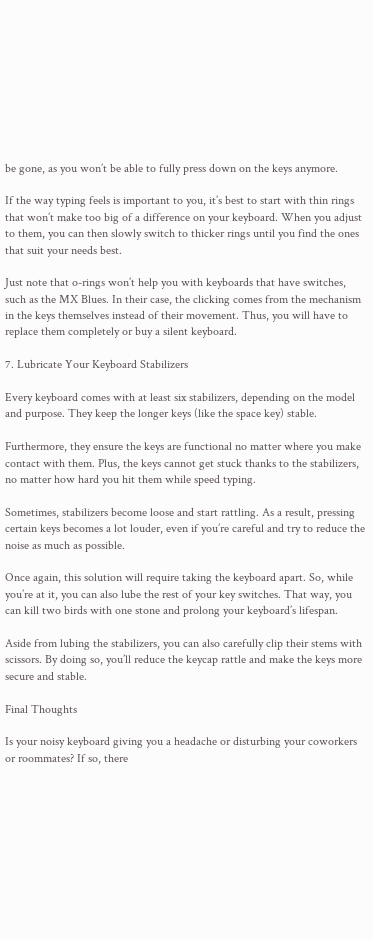be gone, as you won’t be able to fully press down on the keys anymore.

If the way typing feels is important to you, it’s best to start with thin rings that won’t make too big of a difference on your keyboard. When you adjust to them, you can then slowly switch to thicker rings until you find the ones that suit your needs best.

Just note that o-rings won’t help you with keyboards that have switches, such as the MX Blues. In their case, the clicking comes from the mechanism in the keys themselves instead of their movement. Thus, you will have to replace them completely or buy a silent keyboard.

7. Lubricate Your Keyboard Stabilizers

Every keyboard comes with at least six stabilizers, depending on the model and purpose. They keep the longer keys (like the space key) stable.

Furthermore, they ensure the keys are functional no matter where you make contact with them. Plus, the keys cannot get stuck thanks to the stabilizers, no matter how hard you hit them while speed typing.

Sometimes, stabilizers become loose and start rattling. As a result, pressing certain keys becomes a lot louder, even if you’re careful and try to reduce the noise as much as possible.

Once again, this solution will require taking the keyboard apart. So, while you’re at it, you can also lube the rest of your key switches. That way, you can kill two birds with one stone and prolong your keyboard’s lifespan.

Aside from lubing the stabilizers, you can also carefully clip their stems with scissors. By doing so, you’ll reduce the keycap rattle and make the keys more secure and stable.

Final Thoughts

Is your noisy keyboard giving you a headache or disturbing your coworkers or roommates? If so, there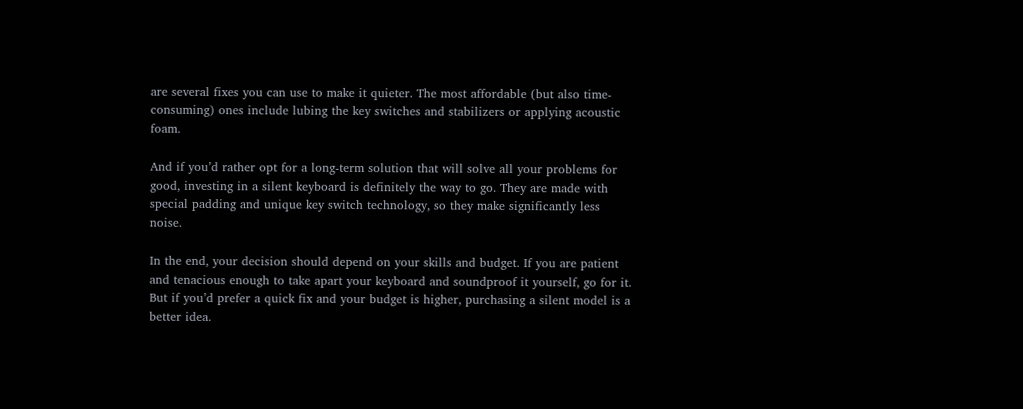are several fixes you can use to make it quieter. The most affordable (but also time-consuming) ones include lubing the key switches and stabilizers or applying acoustic foam.

And if you’d rather opt for a long-term solution that will solve all your problems for good, investing in a silent keyboard is definitely the way to go. They are made with special padding and unique key switch technology, so they make significantly less noise.

In the end, your decision should depend on your skills and budget. If you are patient and tenacious enough to take apart your keyboard and soundproof it yourself, go for it. But if you’d prefer a quick fix and your budget is higher, purchasing a silent model is a better idea.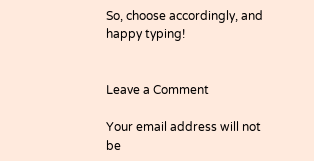So, choose accordingly, and happy typing!


Leave a Comment

Your email address will not be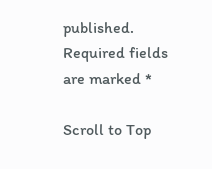published. Required fields are marked *

Scroll to Top